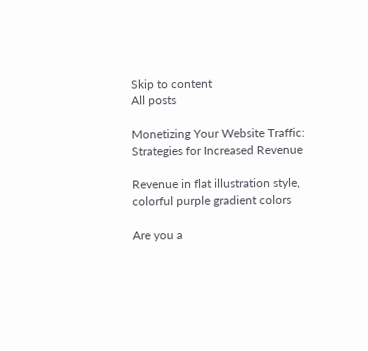Skip to content
All posts

Monetizing Your Website Traffic: Strategies for Increased Revenue

Revenue in flat illustration style, colorful purple gradient colors

Are you a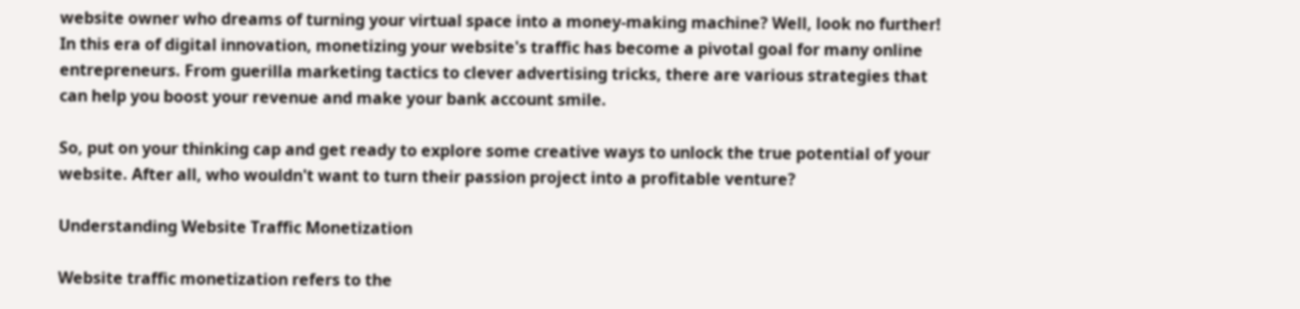website owner who dreams of turning your virtual space into a money-making machine? Well, look no further! In this era of digital innovation, monetizing your website's traffic has become a pivotal goal for many online entrepreneurs. From guerilla marketing tactics to clever advertising tricks, there are various strategies that can help you boost your revenue and make your bank account smile.

So, put on your thinking cap and get ready to explore some creative ways to unlock the true potential of your website. After all, who wouldn't want to turn their passion project into a profitable venture?

Understanding Website Traffic Monetization

Website traffic monetization refers to the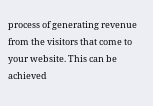process of generating revenue from the visitors that come to your website. This can be achieved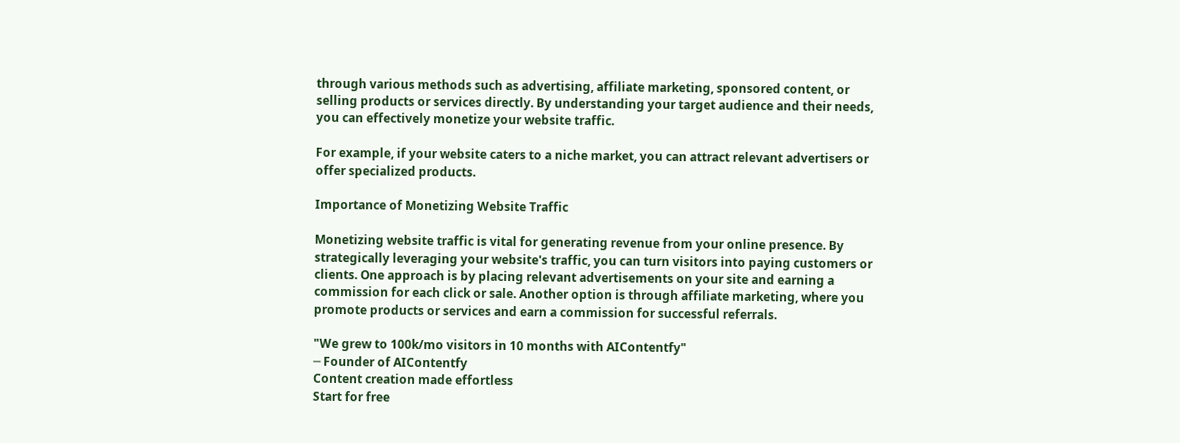through various methods such as advertising, affiliate marketing, sponsored content, or selling products or services directly. By understanding your target audience and their needs, you can effectively monetize your website traffic.

For example, if your website caters to a niche market, you can attract relevant advertisers or offer specialized products.

Importance of Monetizing Website Traffic

Monetizing website traffic is vital for generating revenue from your online presence. By strategically leveraging your website's traffic, you can turn visitors into paying customers or clients. One approach is by placing relevant advertisements on your site and earning a commission for each click or sale. Another option is through affiliate marketing, where you promote products or services and earn a commission for successful referrals.

"We grew to 100k/mo visitors in 10 months with AIContentfy"
─ Founder of AIContentfy
Content creation made effortless
Start for free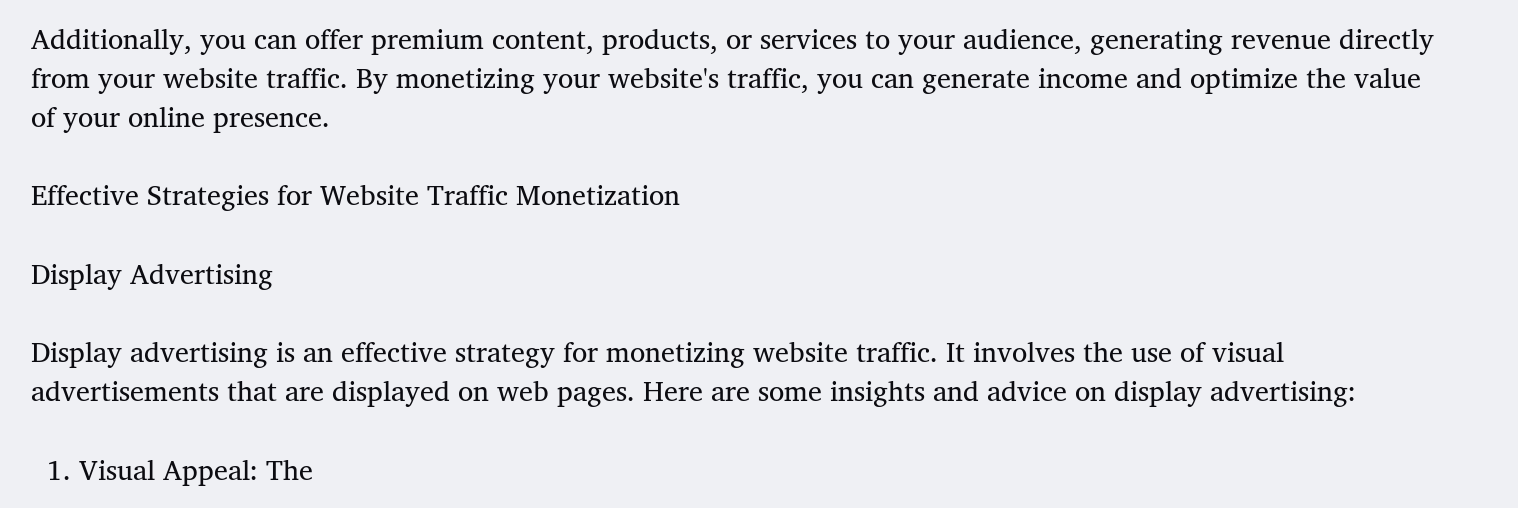Additionally, you can offer premium content, products, or services to your audience, generating revenue directly from your website traffic. By monetizing your website's traffic, you can generate income and optimize the value of your online presence.

Effective Strategies for Website Traffic Monetization

Display Advertising

Display advertising is an effective strategy for monetizing website traffic. It involves the use of visual advertisements that are displayed on web pages. Here are some insights and advice on display advertising:

  1. Visual Appeal: The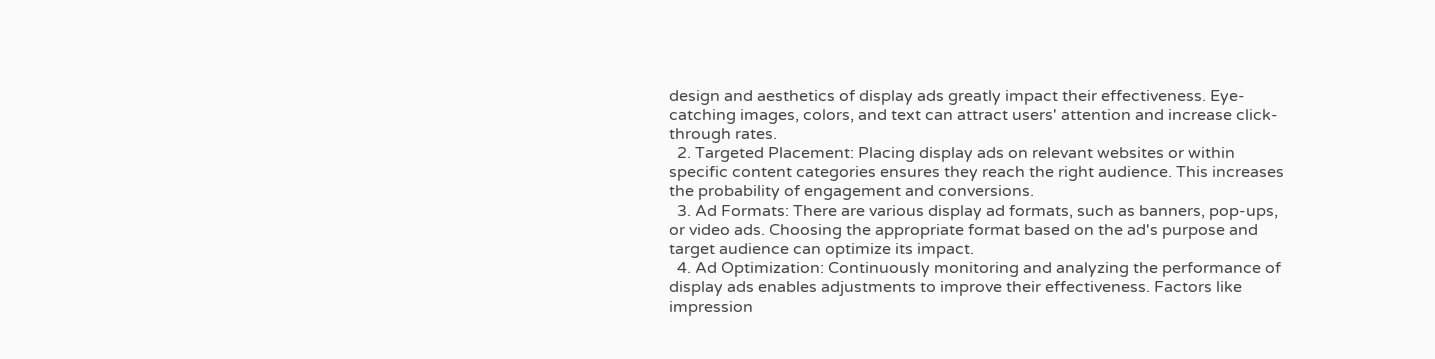design and aesthetics of display ads greatly impact their effectiveness. Eye-catching images, colors, and text can attract users' attention and increase click-through rates.
  2. Targeted Placement: Placing display ads on relevant websites or within specific content categories ensures they reach the right audience. This increases the probability of engagement and conversions.
  3. Ad Formats: There are various display ad formats, such as banners, pop-ups, or video ads. Choosing the appropriate format based on the ad's purpose and target audience can optimize its impact.
  4. Ad Optimization: Continuously monitoring and analyzing the performance of display ads enables adjustments to improve their effectiveness. Factors like impression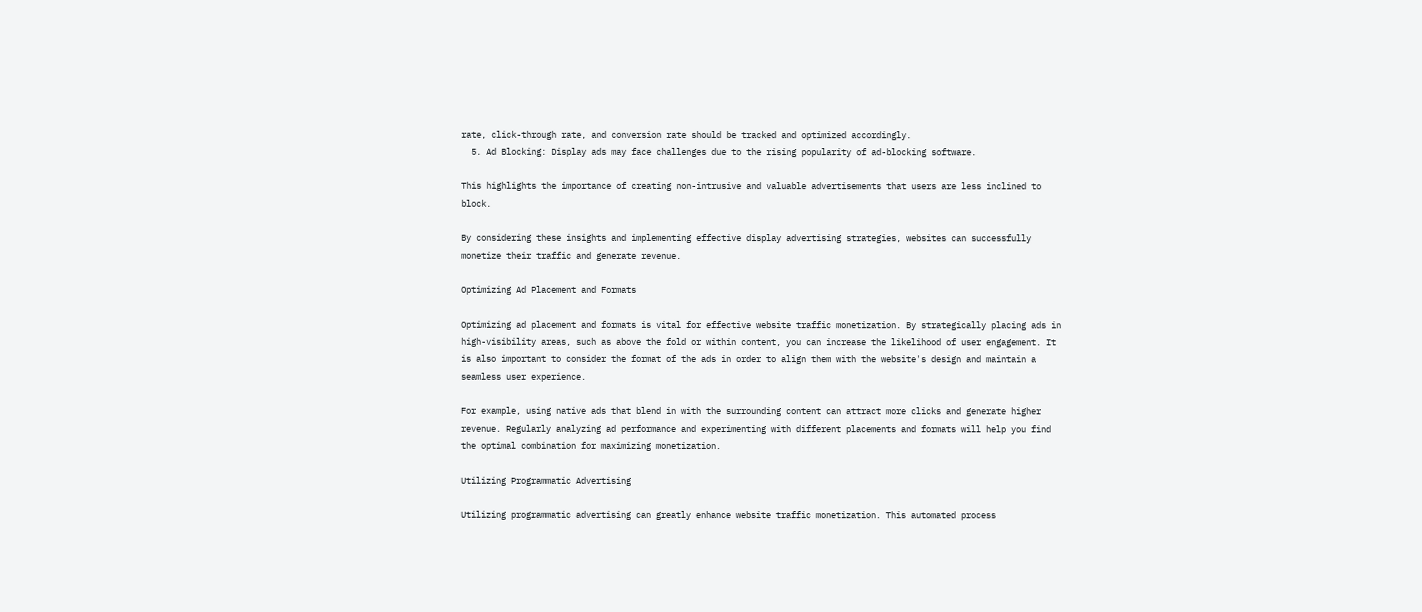rate, click-through rate, and conversion rate should be tracked and optimized accordingly.
  5. Ad Blocking: Display ads may face challenges due to the rising popularity of ad-blocking software.

This highlights the importance of creating non-intrusive and valuable advertisements that users are less inclined to block.

By considering these insights and implementing effective display advertising strategies, websites can successfully monetize their traffic and generate revenue.

Optimizing Ad Placement and Formats

Optimizing ad placement and formats is vital for effective website traffic monetization. By strategically placing ads in high-visibility areas, such as above the fold or within content, you can increase the likelihood of user engagement. It is also important to consider the format of the ads in order to align them with the website's design and maintain a seamless user experience.

For example, using native ads that blend in with the surrounding content can attract more clicks and generate higher revenue. Regularly analyzing ad performance and experimenting with different placements and formats will help you find the optimal combination for maximizing monetization.

Utilizing Programmatic Advertising

Utilizing programmatic advertising can greatly enhance website traffic monetization. This automated process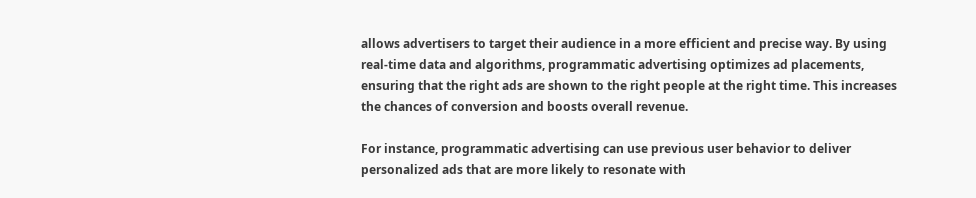allows advertisers to target their audience in a more efficient and precise way. By using real-time data and algorithms, programmatic advertising optimizes ad placements, ensuring that the right ads are shown to the right people at the right time. This increases the chances of conversion and boosts overall revenue.

For instance, programmatic advertising can use previous user behavior to deliver personalized ads that are more likely to resonate with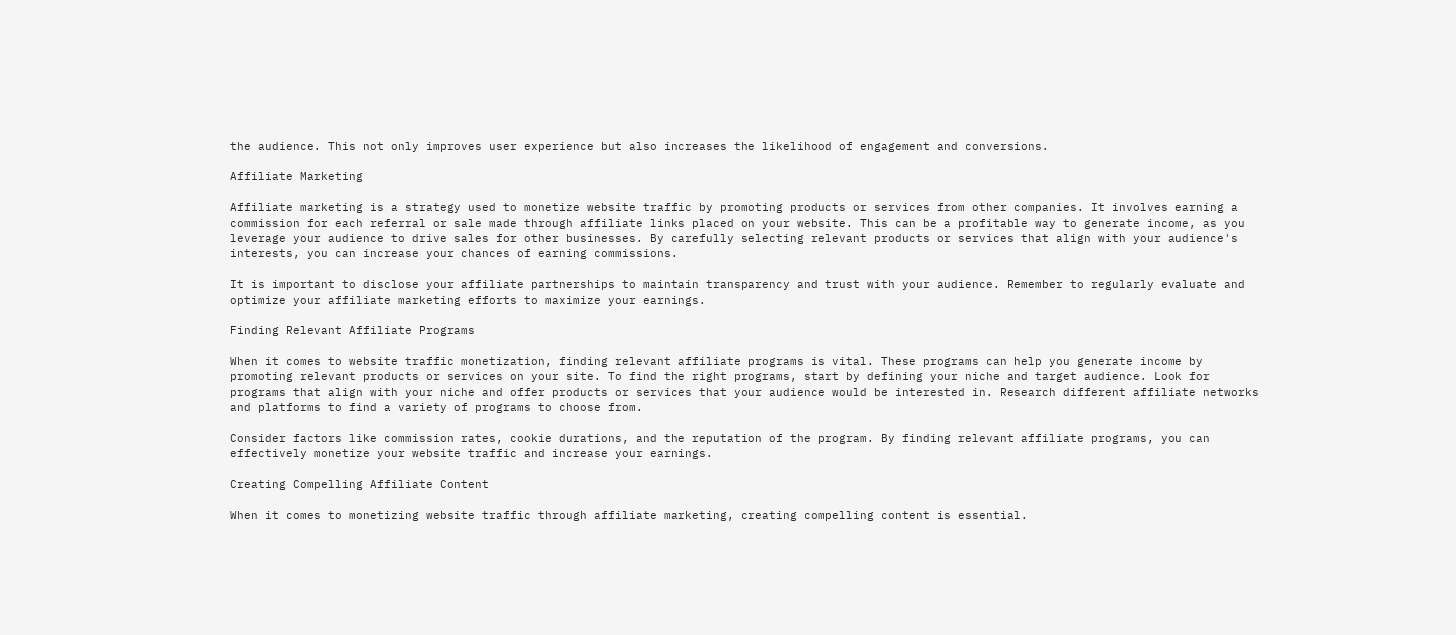the audience. This not only improves user experience but also increases the likelihood of engagement and conversions.

Affiliate Marketing

Affiliate marketing is a strategy used to monetize website traffic by promoting products or services from other companies. It involves earning a commission for each referral or sale made through affiliate links placed on your website. This can be a profitable way to generate income, as you leverage your audience to drive sales for other businesses. By carefully selecting relevant products or services that align with your audience's interests, you can increase your chances of earning commissions.

It is important to disclose your affiliate partnerships to maintain transparency and trust with your audience. Remember to regularly evaluate and optimize your affiliate marketing efforts to maximize your earnings.

Finding Relevant Affiliate Programs

When it comes to website traffic monetization, finding relevant affiliate programs is vital. These programs can help you generate income by promoting relevant products or services on your site. To find the right programs, start by defining your niche and target audience. Look for programs that align with your niche and offer products or services that your audience would be interested in. Research different affiliate networks and platforms to find a variety of programs to choose from.

Consider factors like commission rates, cookie durations, and the reputation of the program. By finding relevant affiliate programs, you can effectively monetize your website traffic and increase your earnings.

Creating Compelling Affiliate Content

When it comes to monetizing website traffic through affiliate marketing, creating compelling content is essential.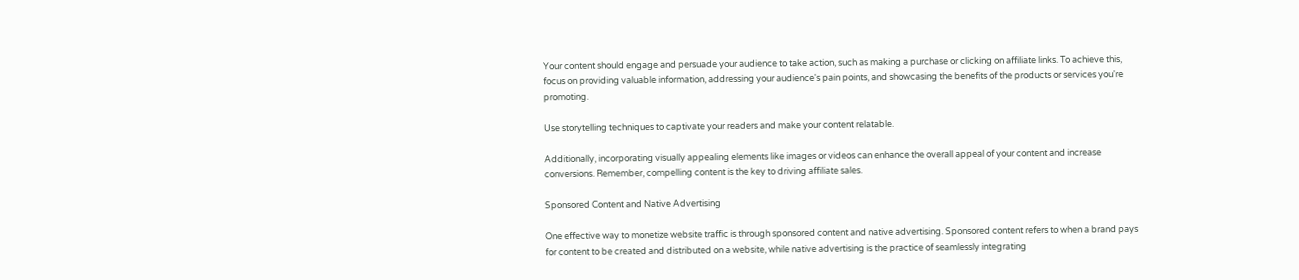Your content should engage and persuade your audience to take action, such as making a purchase or clicking on affiliate links. To achieve this, focus on providing valuable information, addressing your audience's pain points, and showcasing the benefits of the products or services you're promoting.

Use storytelling techniques to captivate your readers and make your content relatable.

Additionally, incorporating visually appealing elements like images or videos can enhance the overall appeal of your content and increase conversions. Remember, compelling content is the key to driving affiliate sales.

Sponsored Content and Native Advertising

One effective way to monetize website traffic is through sponsored content and native advertising. Sponsored content refers to when a brand pays for content to be created and distributed on a website, while native advertising is the practice of seamlessly integrating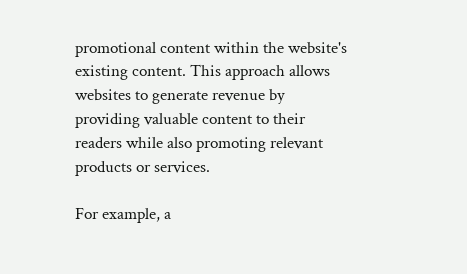promotional content within the website's existing content. This approach allows websites to generate revenue by providing valuable content to their readers while also promoting relevant products or services.

For example, a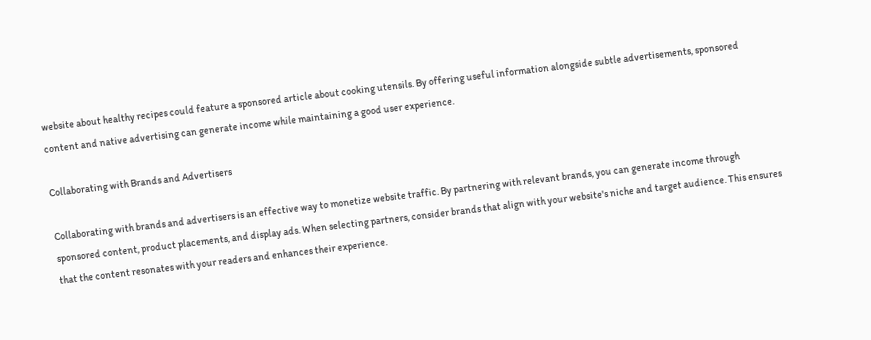website about healthy recipes could feature a sponsored article about cooking utensils. By offering useful information alongside subtle advertisements, sponsored content and native advertising can generate income while maintaining a good user experience.

Collaborating with Brands and Advertisers

Collaborating with brands and advertisers is an effective way to monetize website traffic. By partnering with relevant brands, you can generate income through sponsored content, product placements, and display ads. When selecting partners, consider brands that align with your website's niche and target audience. This ensures that the content resonates with your readers and enhances their experience.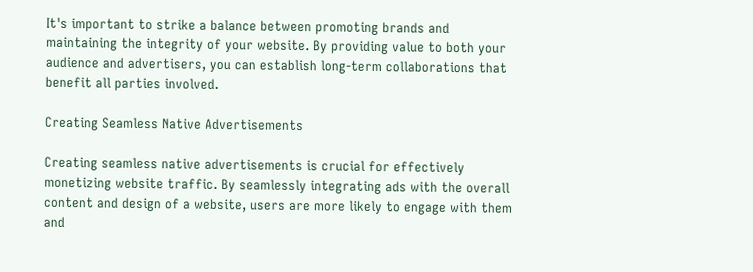It's important to strike a balance between promoting brands and maintaining the integrity of your website. By providing value to both your audience and advertisers, you can establish long-term collaborations that benefit all parties involved.

Creating Seamless Native Advertisements

Creating seamless native advertisements is crucial for effectively monetizing website traffic. By seamlessly integrating ads with the overall content and design of a website, users are more likely to engage with them and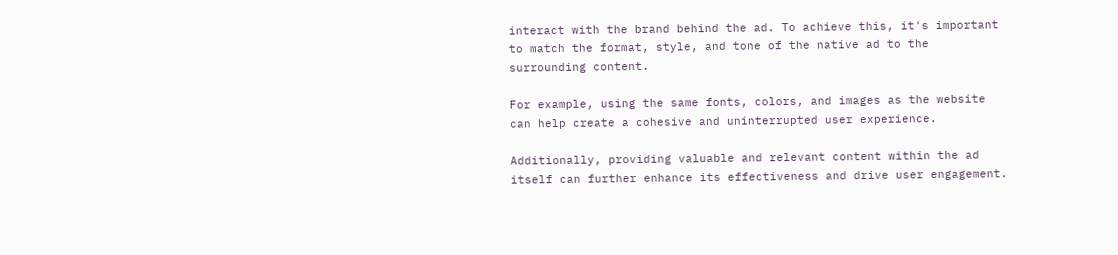interact with the brand behind the ad. To achieve this, it's important to match the format, style, and tone of the native ad to the surrounding content.

For example, using the same fonts, colors, and images as the website can help create a cohesive and uninterrupted user experience.

Additionally, providing valuable and relevant content within the ad itself can further enhance its effectiveness and drive user engagement.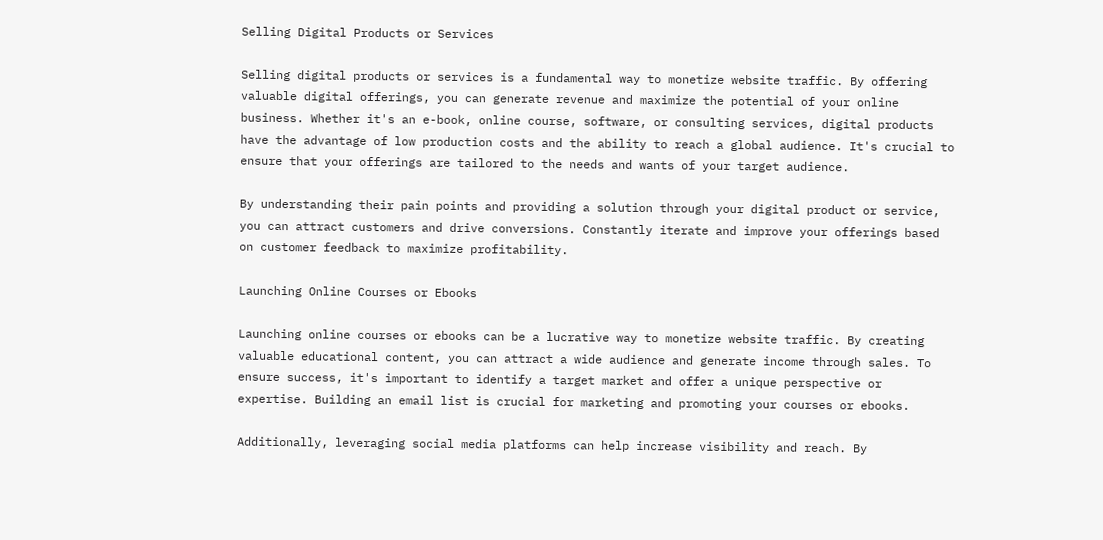Selling Digital Products or Services

Selling digital products or services is a fundamental way to monetize website traffic. By offering valuable digital offerings, you can generate revenue and maximize the potential of your online business. Whether it's an e-book, online course, software, or consulting services, digital products have the advantage of low production costs and the ability to reach a global audience. It's crucial to ensure that your offerings are tailored to the needs and wants of your target audience.

By understanding their pain points and providing a solution through your digital product or service, you can attract customers and drive conversions. Constantly iterate and improve your offerings based on customer feedback to maximize profitability.

Launching Online Courses or Ebooks

Launching online courses or ebooks can be a lucrative way to monetize website traffic. By creating valuable educational content, you can attract a wide audience and generate income through sales. To ensure success, it's important to identify a target market and offer a unique perspective or expertise. Building an email list is crucial for marketing and promoting your courses or ebooks.

Additionally, leveraging social media platforms can help increase visibility and reach. By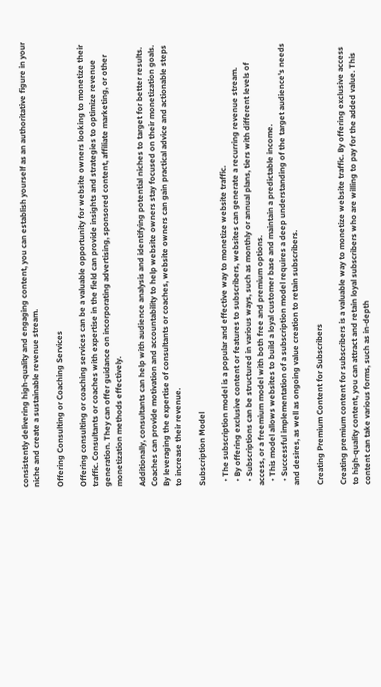consistently delivering high-quality and engaging content, you can establish yourself as an authoritative figure in your niche and create a sustainable revenue stream.

Offering Consulting or Coaching Services

Offering consulting or coaching services can be a valuable opportunity for website owners looking to monetize their traffic. Consultants or coaches with expertise in the field can provide insights and strategies to optimize revenue generation. They can offer guidance on incorporating advertising, sponsored content, affiliate marketing, or other monetization methods effectively.

Additionally, consultants can help with audience analysis and identifying potential niches to target for better results. Coaches can provide motivation and accountability to help website owners stay focused on their monetization goals. By leveraging the expertise of consultants or coaches, website owners can gain practical advice and actionable steps to increase their revenue.

Subscription Model

  • The subscription model is a popular and effective way to monetize website traffic.
  • By offering exclusive content or features to subscribers, websites can generate a recurring revenue stream.
  • Subscriptions can be structured in various ways, such as monthly or annual plans, tiers with different levels of access, or a freemium model with both free and premium options.
  • This model allows websites to build a loyal customer base and maintain a predictable income.
  • Successful implementation of a subscription model requires a deep understanding of the target audience's needs and desires, as well as ongoing value creation to retain subscribers.

Creating Premium Content for Subscribers

Creating premium content for subscribers is a valuable way to monetize website traffic. By offering exclusive access to high-quality content, you can attract and retain loyal subscribers who are willing to pay for the added value. This content can take various forms, such as in-depth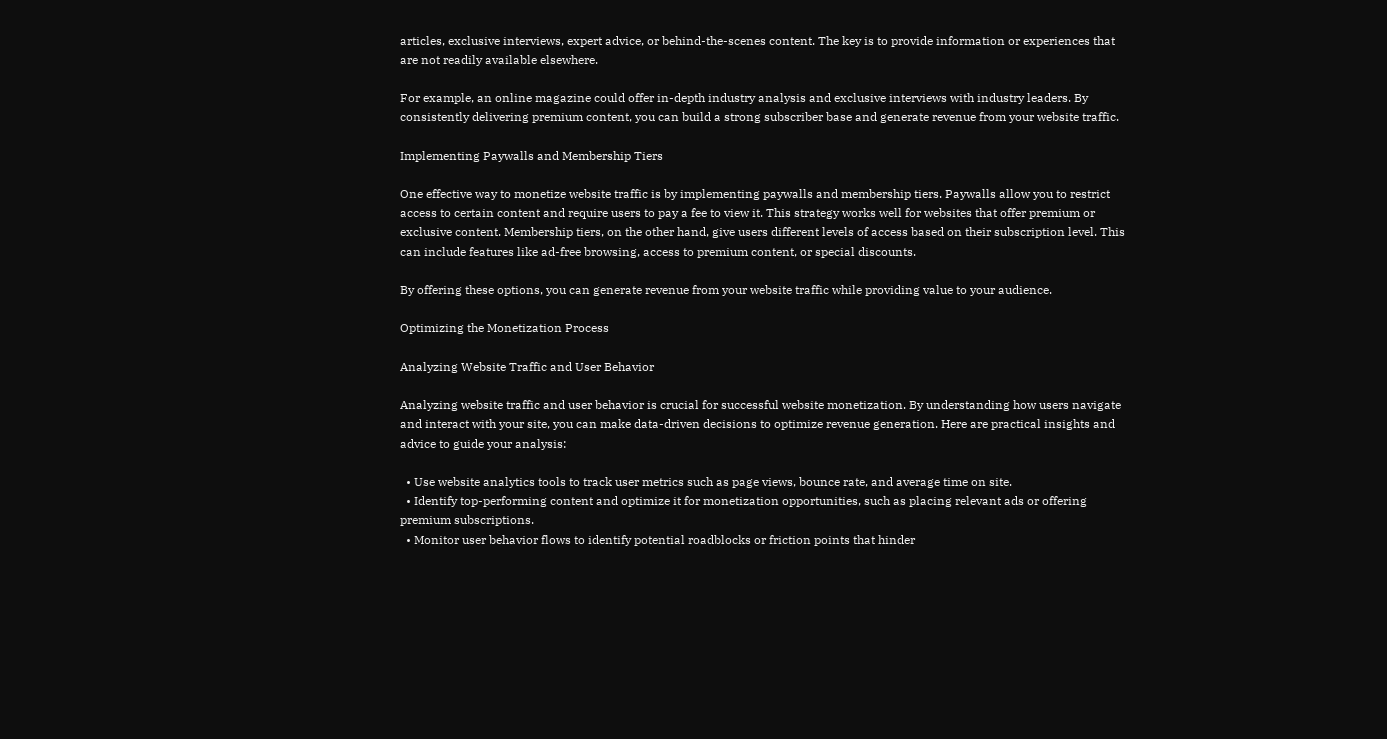articles, exclusive interviews, expert advice, or behind-the-scenes content. The key is to provide information or experiences that are not readily available elsewhere.

For example, an online magazine could offer in-depth industry analysis and exclusive interviews with industry leaders. By consistently delivering premium content, you can build a strong subscriber base and generate revenue from your website traffic.

Implementing Paywalls and Membership Tiers

One effective way to monetize website traffic is by implementing paywalls and membership tiers. Paywalls allow you to restrict access to certain content and require users to pay a fee to view it. This strategy works well for websites that offer premium or exclusive content. Membership tiers, on the other hand, give users different levels of access based on their subscription level. This can include features like ad-free browsing, access to premium content, or special discounts.

By offering these options, you can generate revenue from your website traffic while providing value to your audience.

Optimizing the Monetization Process

Analyzing Website Traffic and User Behavior

Analyzing website traffic and user behavior is crucial for successful website monetization. By understanding how users navigate and interact with your site, you can make data-driven decisions to optimize revenue generation. Here are practical insights and advice to guide your analysis:

  • Use website analytics tools to track user metrics such as page views, bounce rate, and average time on site.
  • Identify top-performing content and optimize it for monetization opportunities, such as placing relevant ads or offering premium subscriptions.
  • Monitor user behavior flows to identify potential roadblocks or friction points that hinder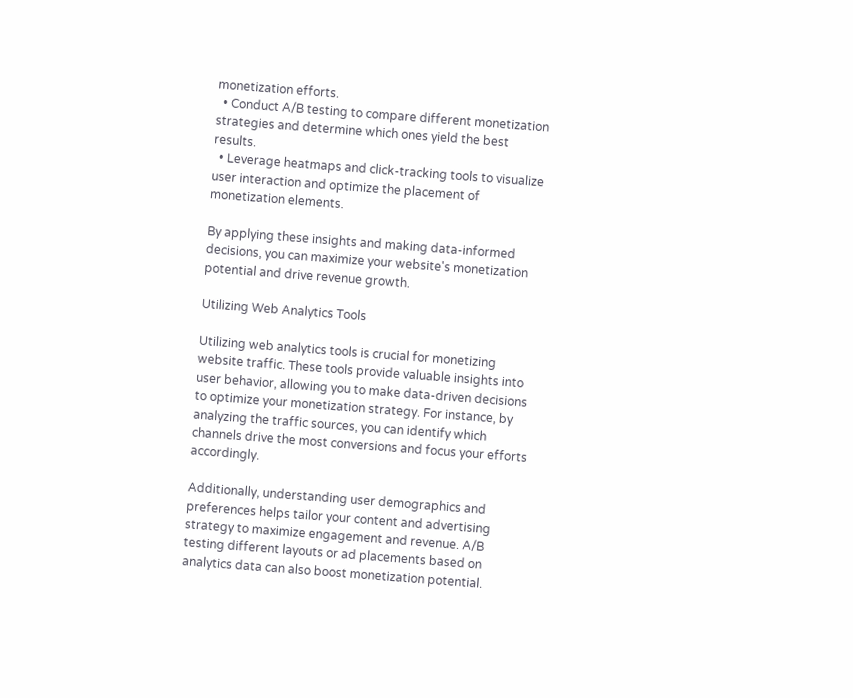monetization efforts.
  • Conduct A/B testing to compare different monetization strategies and determine which ones yield the best results.
  • Leverage heatmaps and click-tracking tools to visualize user interaction and optimize the placement of monetization elements.

By applying these insights and making data-informed decisions, you can maximize your website's monetization potential and drive revenue growth.

Utilizing Web Analytics Tools

Utilizing web analytics tools is crucial for monetizing website traffic. These tools provide valuable insights into user behavior, allowing you to make data-driven decisions to optimize your monetization strategy. For instance, by analyzing the traffic sources, you can identify which channels drive the most conversions and focus your efforts accordingly.

Additionally, understanding user demographics and preferences helps tailor your content and advertising strategy to maximize engagement and revenue. A/B testing different layouts or ad placements based on analytics data can also boost monetization potential.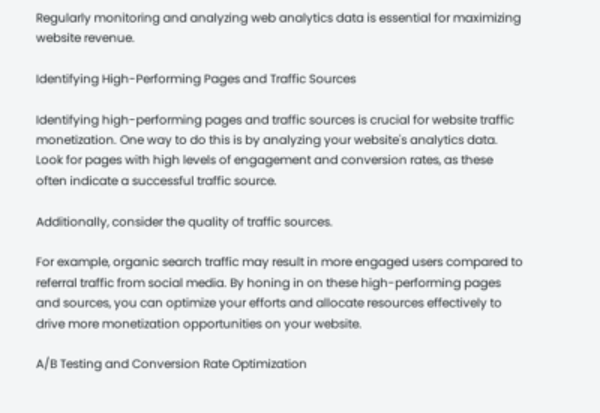Regularly monitoring and analyzing web analytics data is essential for maximizing website revenue.

Identifying High-Performing Pages and Traffic Sources

Identifying high-performing pages and traffic sources is crucial for website traffic monetization. One way to do this is by analyzing your website's analytics data. Look for pages with high levels of engagement and conversion rates, as these often indicate a successful traffic source.

Additionally, consider the quality of traffic sources.

For example, organic search traffic may result in more engaged users compared to referral traffic from social media. By honing in on these high-performing pages and sources, you can optimize your efforts and allocate resources effectively to drive more monetization opportunities on your website.

A/B Testing and Conversion Rate Optimization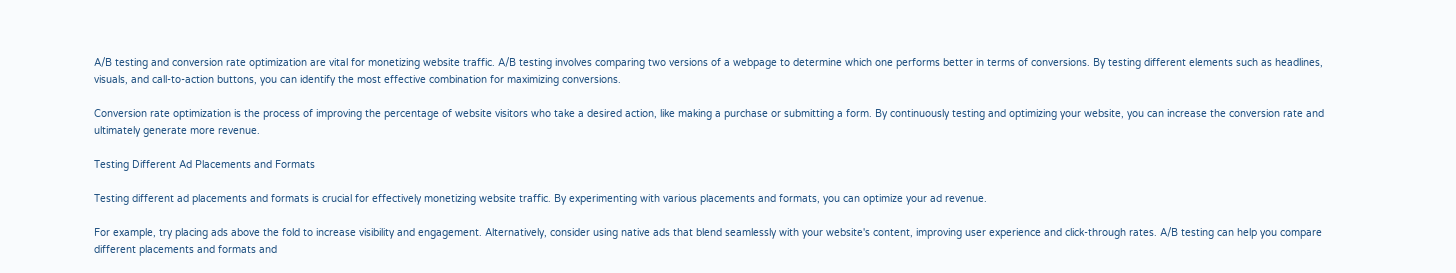A/B testing and conversion rate optimization are vital for monetizing website traffic. A/B testing involves comparing two versions of a webpage to determine which one performs better in terms of conversions. By testing different elements such as headlines, visuals, and call-to-action buttons, you can identify the most effective combination for maximizing conversions.

Conversion rate optimization is the process of improving the percentage of website visitors who take a desired action, like making a purchase or submitting a form. By continuously testing and optimizing your website, you can increase the conversion rate and ultimately generate more revenue.

Testing Different Ad Placements and Formats

Testing different ad placements and formats is crucial for effectively monetizing website traffic. By experimenting with various placements and formats, you can optimize your ad revenue.

For example, try placing ads above the fold to increase visibility and engagement. Alternatively, consider using native ads that blend seamlessly with your website's content, improving user experience and click-through rates. A/B testing can help you compare different placements and formats and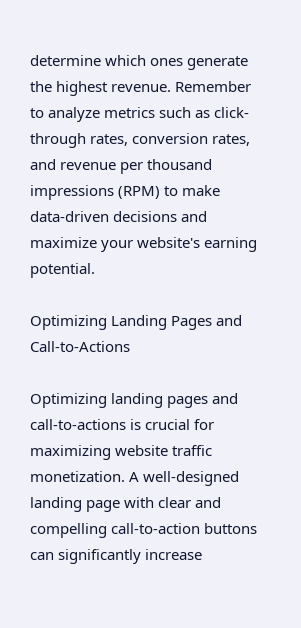determine which ones generate the highest revenue. Remember to analyze metrics such as click-through rates, conversion rates, and revenue per thousand impressions (RPM) to make data-driven decisions and maximize your website's earning potential.

Optimizing Landing Pages and Call-to-Actions

Optimizing landing pages and call-to-actions is crucial for maximizing website traffic monetization. A well-designed landing page with clear and compelling call-to-action buttons can significantly increase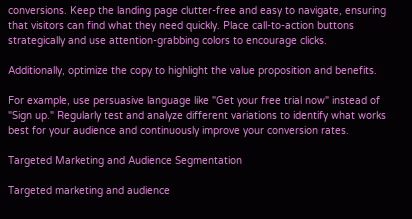conversions. Keep the landing page clutter-free and easy to navigate, ensuring that visitors can find what they need quickly. Place call-to-action buttons strategically and use attention-grabbing colors to encourage clicks.

Additionally, optimize the copy to highlight the value proposition and benefits.

For example, use persuasive language like "Get your free trial now" instead of "Sign up." Regularly test and analyze different variations to identify what works best for your audience and continuously improve your conversion rates.

Targeted Marketing and Audience Segmentation

Targeted marketing and audience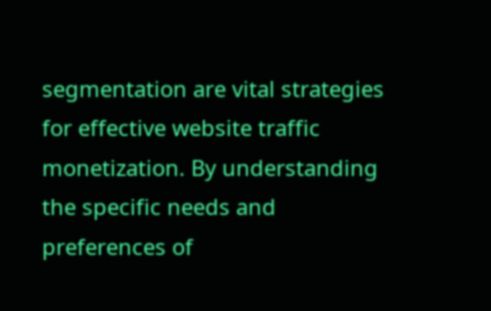segmentation are vital strategies for effective website traffic monetization. By understanding the specific needs and preferences of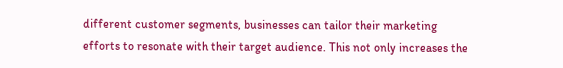different customer segments, businesses can tailor their marketing efforts to resonate with their target audience. This not only increases the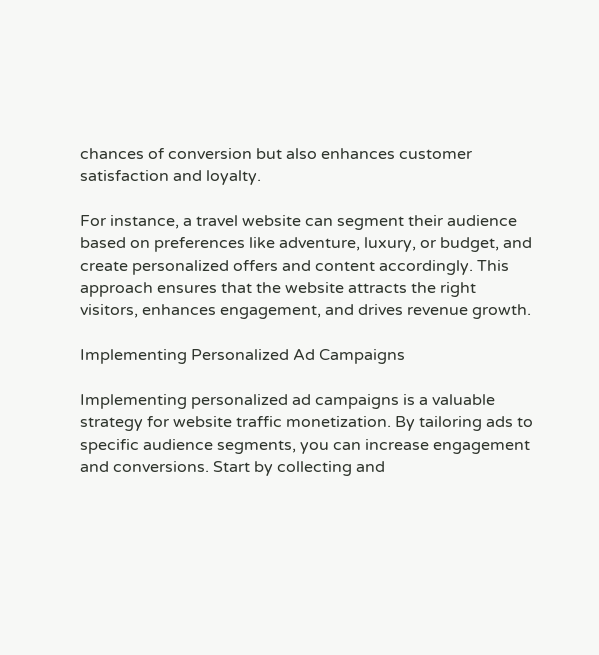chances of conversion but also enhances customer satisfaction and loyalty.

For instance, a travel website can segment their audience based on preferences like adventure, luxury, or budget, and create personalized offers and content accordingly. This approach ensures that the website attracts the right visitors, enhances engagement, and drives revenue growth.

Implementing Personalized Ad Campaigns

Implementing personalized ad campaigns is a valuable strategy for website traffic monetization. By tailoring ads to specific audience segments, you can increase engagement and conversions. Start by collecting and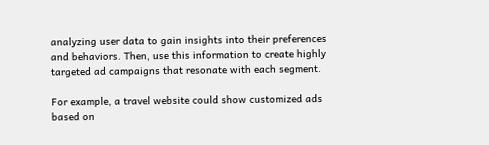analyzing user data to gain insights into their preferences and behaviors. Then, use this information to create highly targeted ad campaigns that resonate with each segment.

For example, a travel website could show customized ads based on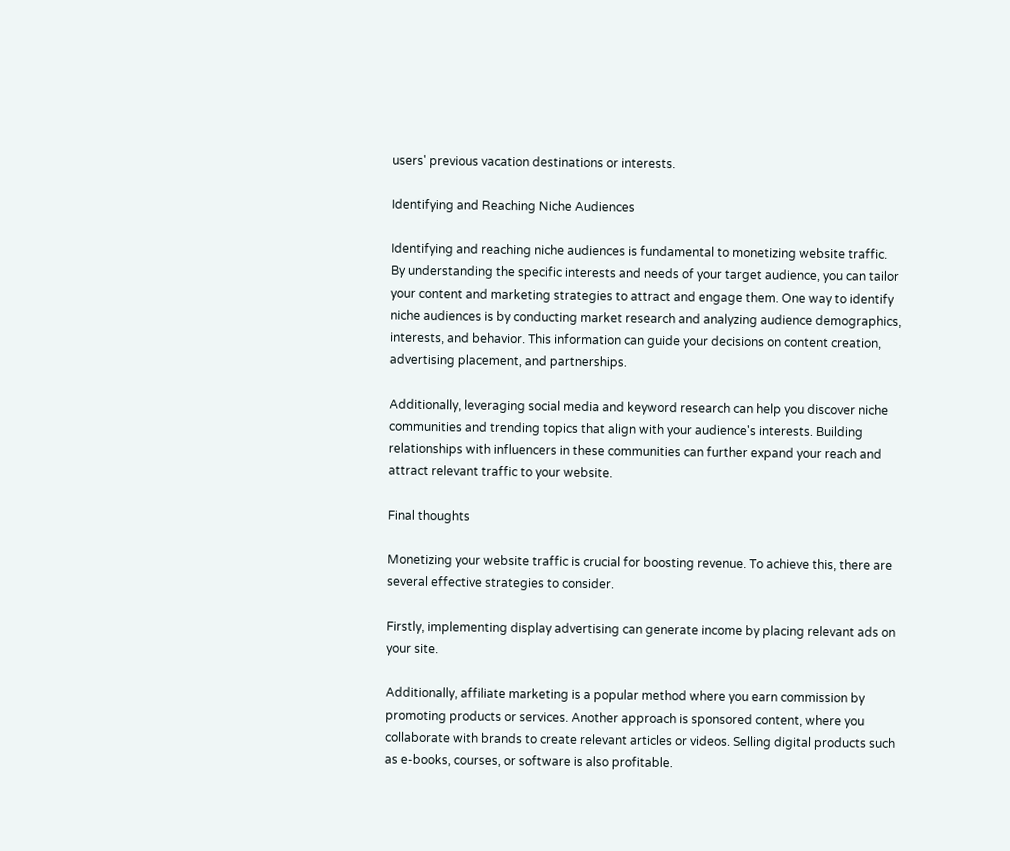users' previous vacation destinations or interests.

Identifying and Reaching Niche Audiences

Identifying and reaching niche audiences is fundamental to monetizing website traffic. By understanding the specific interests and needs of your target audience, you can tailor your content and marketing strategies to attract and engage them. One way to identify niche audiences is by conducting market research and analyzing audience demographics, interests, and behavior. This information can guide your decisions on content creation, advertising placement, and partnerships.

Additionally, leveraging social media and keyword research can help you discover niche communities and trending topics that align with your audience's interests. Building relationships with influencers in these communities can further expand your reach and attract relevant traffic to your website.

Final thoughts

Monetizing your website traffic is crucial for boosting revenue. To achieve this, there are several effective strategies to consider.

Firstly, implementing display advertising can generate income by placing relevant ads on your site.

Additionally, affiliate marketing is a popular method where you earn commission by promoting products or services. Another approach is sponsored content, where you collaborate with brands to create relevant articles or videos. Selling digital products such as e-books, courses, or software is also profitable.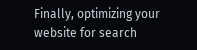Finally, optimizing your website for search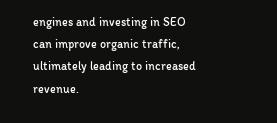engines and investing in SEO can improve organic traffic, ultimately leading to increased revenue.